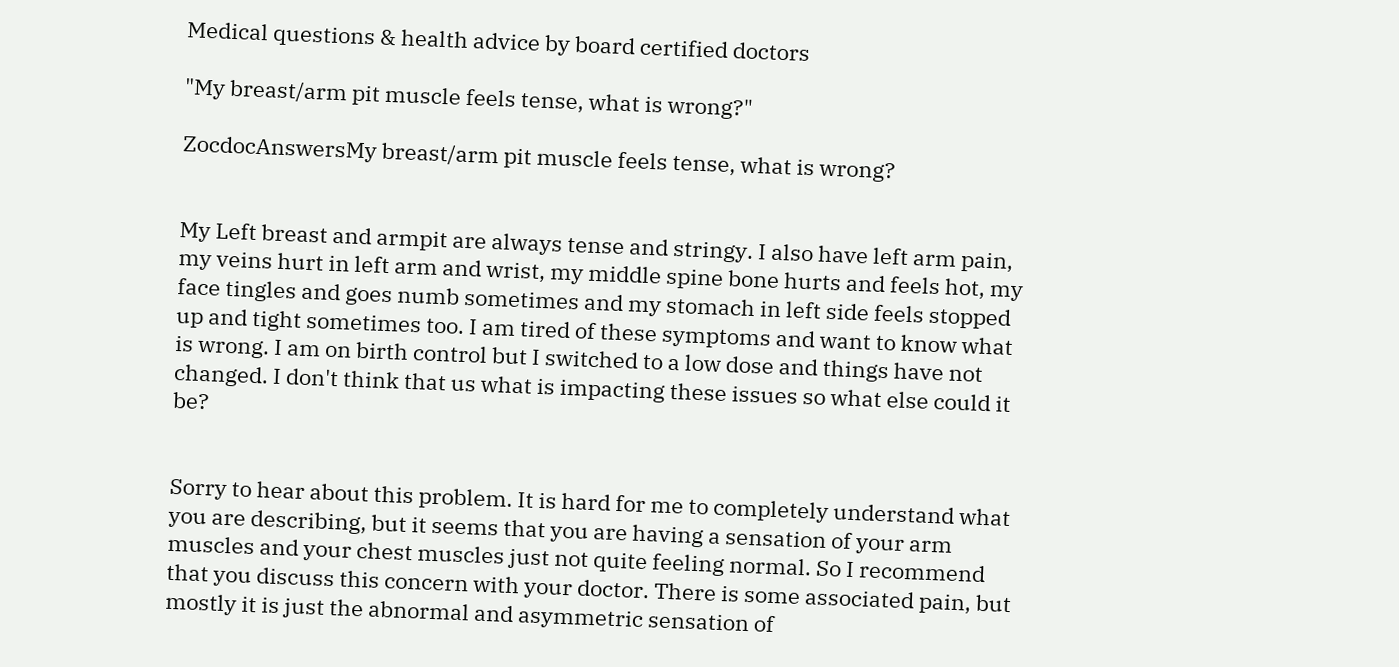Medical questions & health advice by board certified doctors

"My breast/arm pit muscle feels tense, what is wrong?"

ZocdocAnswersMy breast/arm pit muscle feels tense, what is wrong?


My Left breast and armpit are always tense and stringy. I also have left arm pain, my veins hurt in left arm and wrist, my middle spine bone hurts and feels hot, my face tingles and goes numb sometimes and my stomach in left side feels stopped up and tight sometimes too. I am tired of these symptoms and want to know what is wrong. I am on birth control but I switched to a low dose and things have not changed. I don't think that us what is impacting these issues so what else could it be?


Sorry to hear about this problem. It is hard for me to completely understand what you are describing, but it seems that you are having a sensation of your arm muscles and your chest muscles just not quite feeling normal. So I recommend that you discuss this concern with your doctor. There is some associated pain, but mostly it is just the abnormal and asymmetric sensation of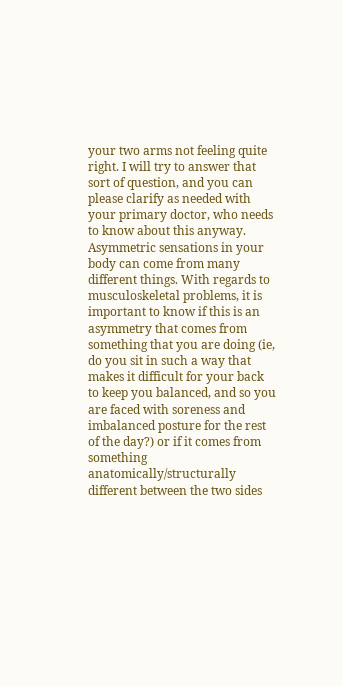your two arms not feeling quite right. I will try to answer that sort of question, and you can please clarify as needed with your primary doctor, who needs to know about this anyway. Asymmetric sensations in your body can come from many different things. With regards to musculoskeletal problems, it is important to know if this is an asymmetry that comes from something that you are doing (ie, do you sit in such a way that makes it difficult for your back to keep you balanced, and so you are faced with soreness and imbalanced posture for the rest of the day?) or if it comes from something anatomically/structurally different between the two sides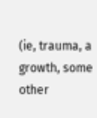(ie, trauma, a growth, some other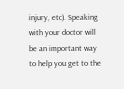injury, etc). Speaking with your doctor will be an important way to help you get to the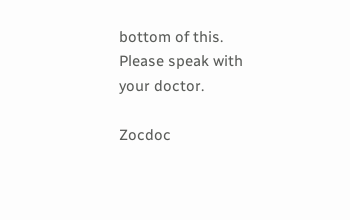bottom of this. Please speak with your doctor.

Zocdoc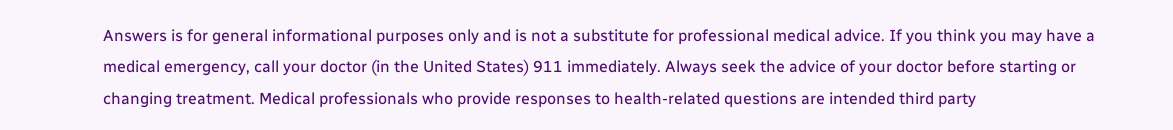Answers is for general informational purposes only and is not a substitute for professional medical advice. If you think you may have a medical emergency, call your doctor (in the United States) 911 immediately. Always seek the advice of your doctor before starting or changing treatment. Medical professionals who provide responses to health-related questions are intended third party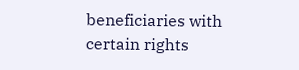beneficiaries with certain rights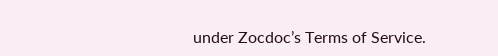under Zocdoc’s Terms of Service.